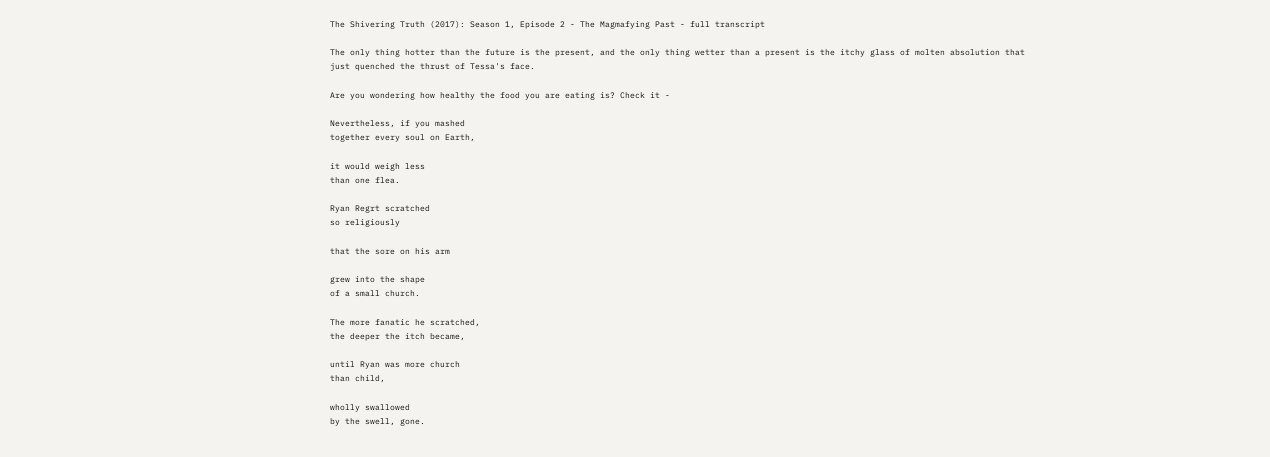The Shivering Truth (2017): Season 1, Episode 2 - The Magmafying Past - full transcript

The only thing hotter than the future is the present, and the only thing wetter than a present is the itchy glass of molten absolution that just quenched the thrust of Tessa's face.

Are you wondering how healthy the food you are eating is? Check it -

Nevertheless, if you mashed
together every soul on Earth,

it would weigh less
than one flea.

Ryan Regrt scratched
so religiously

that the sore on his arm

grew into the shape
of a small church.

The more fanatic he scratched,
the deeper the itch became,

until Ryan was more church
than child,

wholly swallowed
by the swell, gone.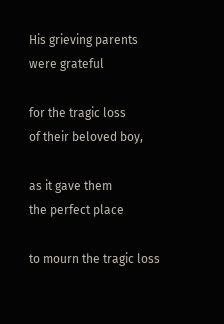His grieving parents
were grateful

for the tragic loss
of their beloved boy,

as it gave them
the perfect place

to mourn the tragic loss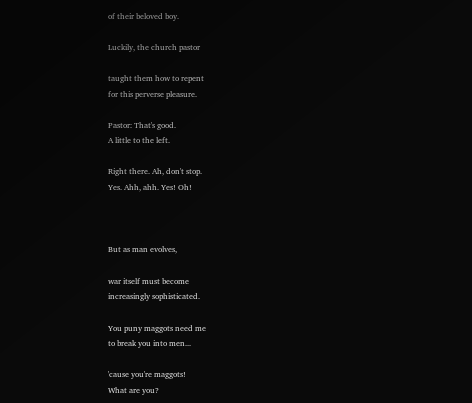of their beloved boy.

Luckily, the church pastor

taught them how to repent
for this perverse pleasure.

Pastor: That's good.
A little to the left.

Right there. Ah, don't stop.
Yes. Ahh, ahh. Yes! Oh!



But as man evolves,

war itself must become
increasingly sophisticated.

You puny maggots need me
to break you into men...

'cause you're maggots!
What are you?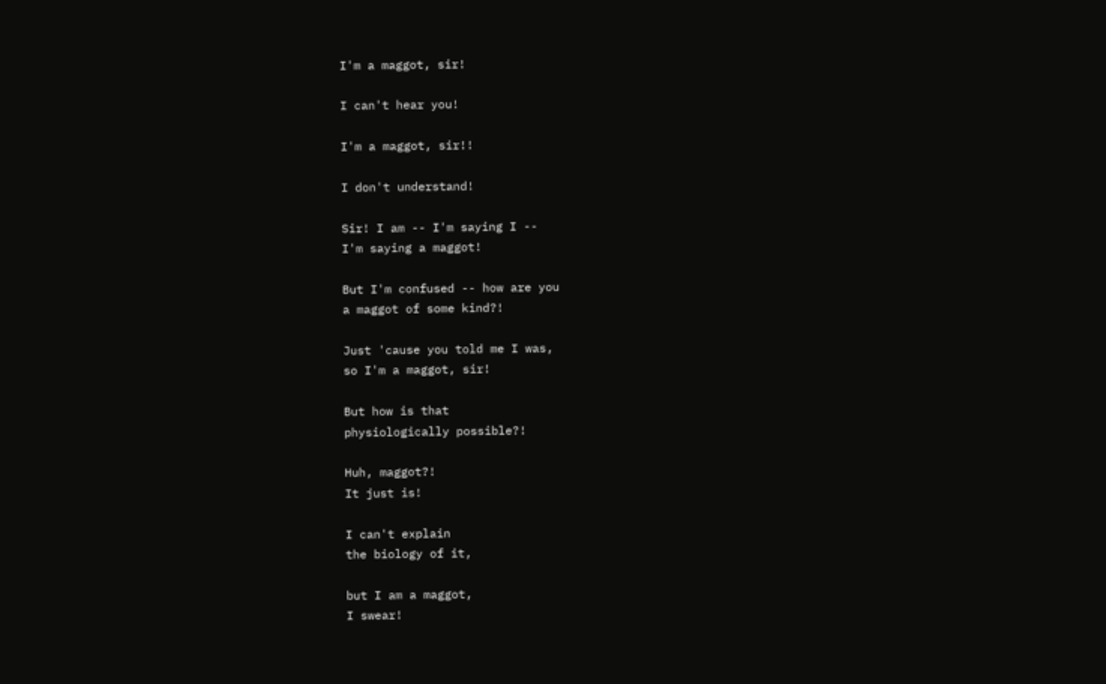I'm a maggot, sir!

I can't hear you!

I'm a maggot, sir!!

I don't understand!

Sir! I am -- I'm saying I --
I'm saying a maggot!

But I'm confused -- how are you
a maggot of some kind?!

Just 'cause you told me I was,
so I'm a maggot, sir!

But how is that
physiologically possible?!

Huh, maggot?!
It just is!

I can't explain
the biology of it,

but I am a maggot,
I swear!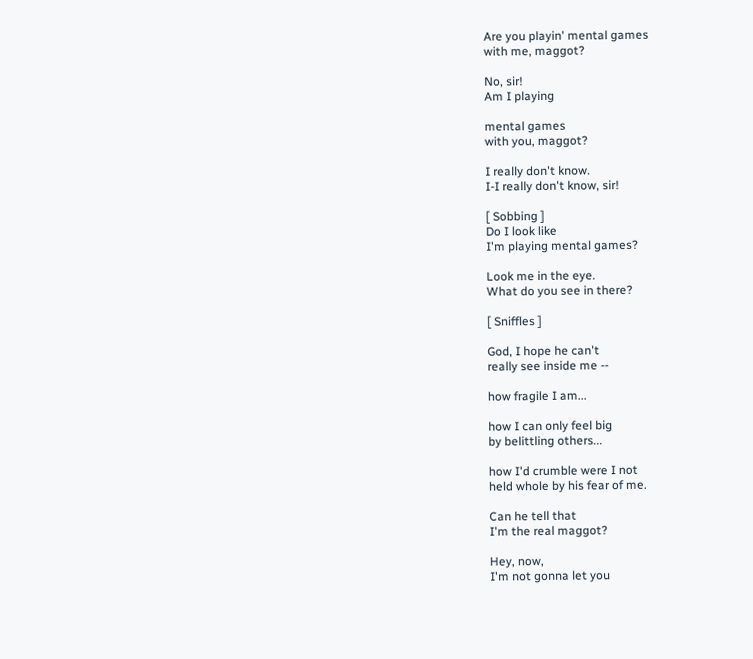Are you playin' mental games
with me, maggot?

No, sir!
Am I playing

mental games
with you, maggot?

I really don't know.
I-I really don't know, sir!

[ Sobbing ]
Do I look like
I'm playing mental games?

Look me in the eye.
What do you see in there?

[ Sniffles ]

God, I hope he can't
really see inside me --

how fragile I am...

how I can only feel big
by belittling others...

how I'd crumble were I not
held whole by his fear of me.

Can he tell that
I'm the real maggot?

Hey, now,
I'm not gonna let you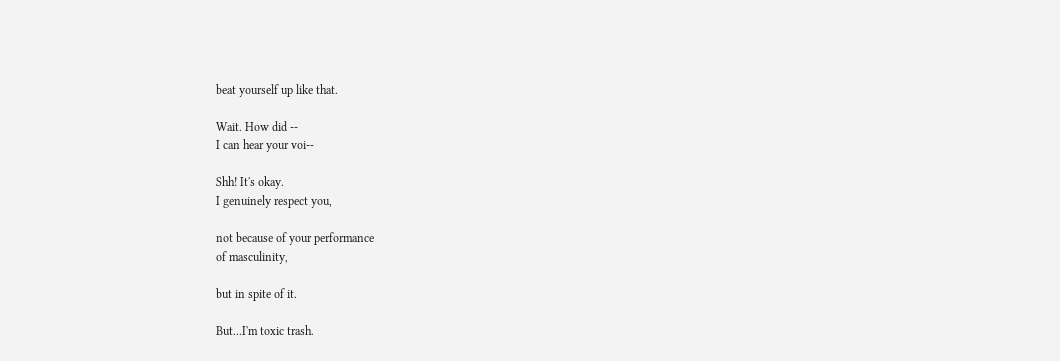beat yourself up like that.

Wait. How did --
I can hear your voi--

Shh! It's okay.
I genuinely respect you,

not because of your performance
of masculinity,

but in spite of it.

But...I'm toxic trash.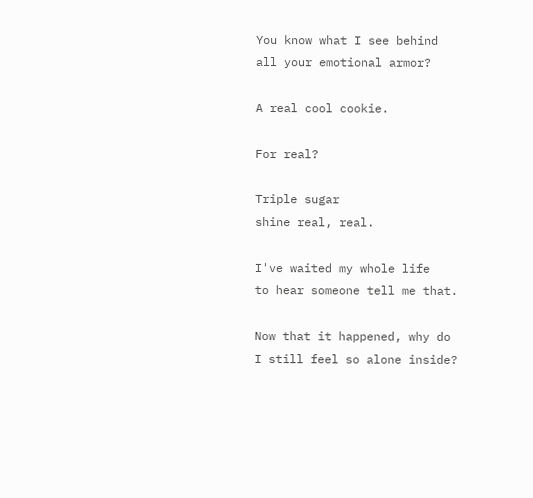You know what I see behind
all your emotional armor?

A real cool cookie.

For real?

Triple sugar
shine real, real.

I've waited my whole life
to hear someone tell me that.

Now that it happened, why do
I still feel so alone inside?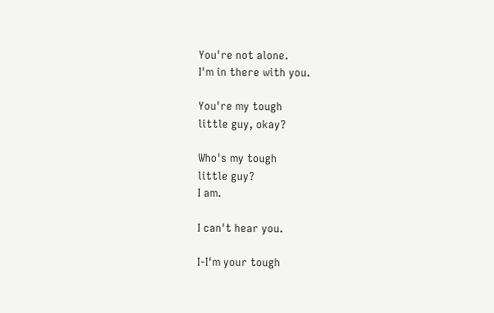You're not alone.
I'm in there with you.

You're my tough
little guy, okay?

Who's my tough
little guy?
I am.

I can't hear you.

I-I'm your tough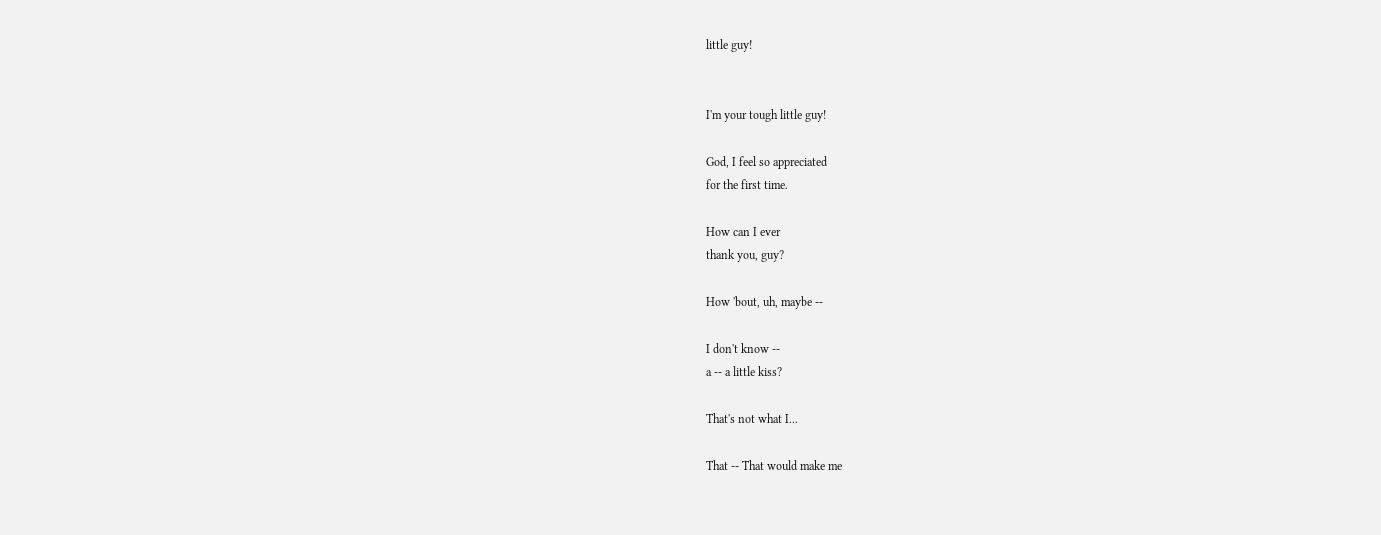little guy!


I'm your tough little guy!

God, I feel so appreciated
for the first time.

How can I ever
thank you, guy?

How 'bout, uh, maybe --

I don't know --
a -- a little kiss?

That's not what I...

That -- That would make me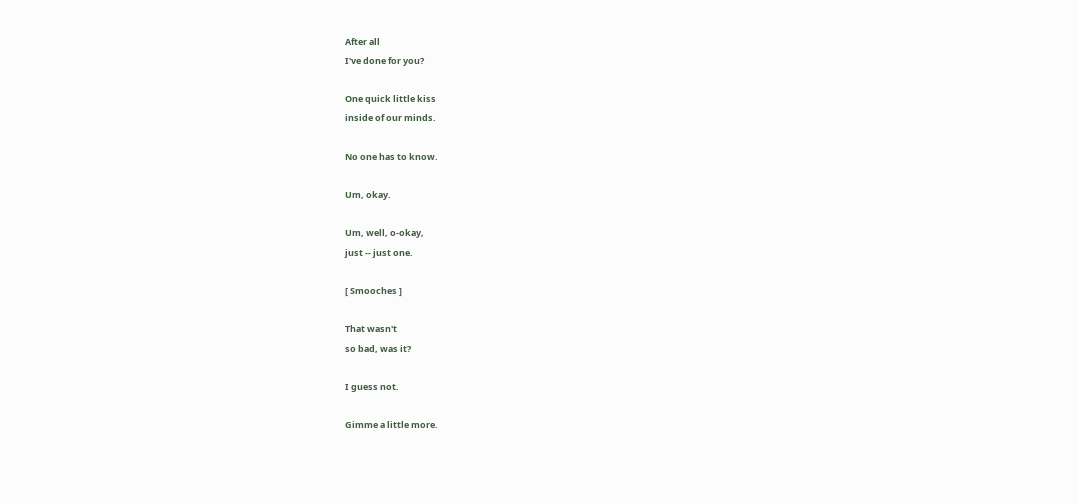After all
I've done for you?

One quick little kiss
inside of our minds.

No one has to know.

Um, okay.

Um, well, o-okay,
just -- just one.

[ Smooches ]

That wasn't
so bad, was it?

I guess not.

Gimme a little more.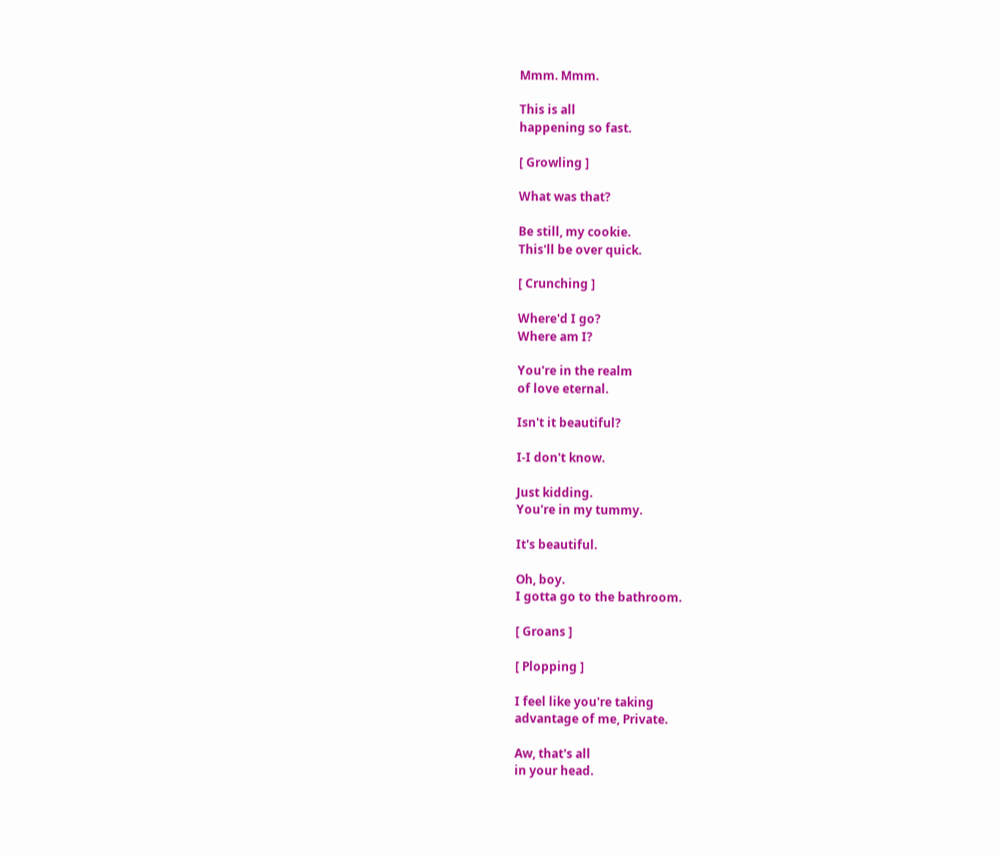Mmm. Mmm.

This is all
happening so fast.

[ Growling ]

What was that?

Be still, my cookie.
This'll be over quick.

[ Crunching ]

Where'd I go?
Where am I?

You're in the realm
of love eternal.

Isn't it beautiful?

I-I don't know.

Just kidding.
You're in my tummy.

It's beautiful.

Oh, boy.
I gotta go to the bathroom.

[ Groans ]

[ Plopping ]

I feel like you're taking
advantage of me, Private.

Aw, that's all
in your head.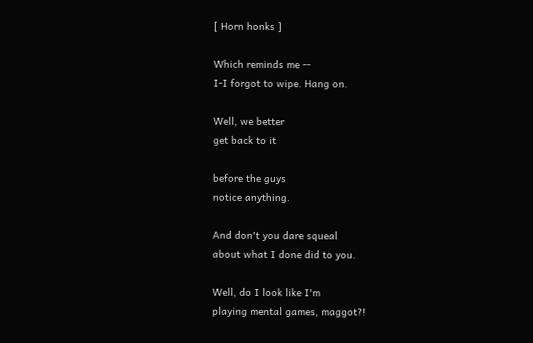[ Horn honks ]

Which reminds me --
I-I forgot to wipe. Hang on.

Well, we better
get back to it

before the guys
notice anything.

And don't you dare squeal
about what I done did to you.

Well, do I look like I'm
playing mental games, maggot?!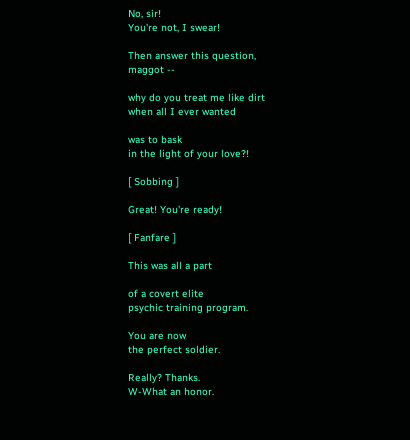No, sir!
You're not, I swear!

Then answer this question,
maggot --

why do you treat me like dirt
when all I ever wanted

was to bask
in the light of your love?!

[ Sobbing ]

Great! You're ready!

[ Fanfare ]

This was all a part

of a covert elite
psychic training program.

You are now
the perfect soldier.

Really? Thanks.
W-What an honor.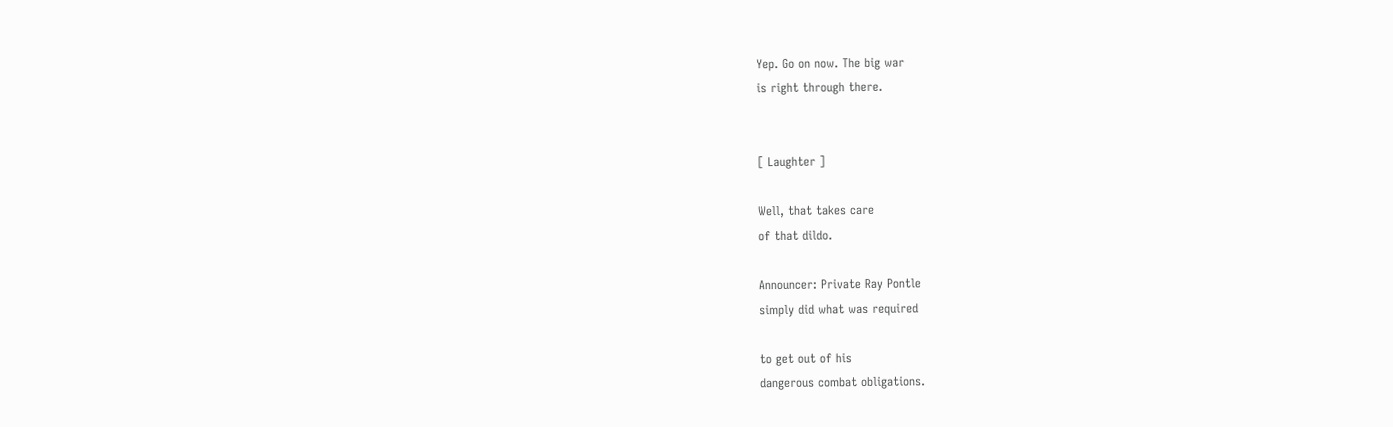Yep. Go on now. The big war
is right through there.


[ Laughter ]

Well, that takes care
of that dildo.

Announcer: Private Ray Pontle
simply did what was required

to get out of his
dangerous combat obligations.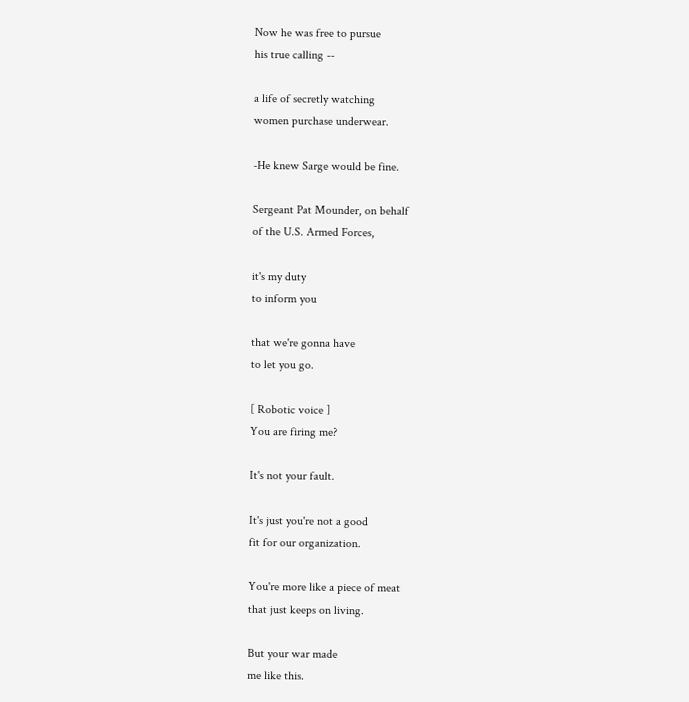Now he was free to pursue
his true calling --

a life of secretly watching
women purchase underwear.

-He knew Sarge would be fine.

Sergeant Pat Mounder, on behalf
of the U.S. Armed Forces,

it's my duty
to inform you

that we're gonna have
to let you go.

[ Robotic voice ]
You are firing me?

It's not your fault.

It's just you're not a good
fit for our organization.

You're more like a piece of meat
that just keeps on living.

But your war made
me like this.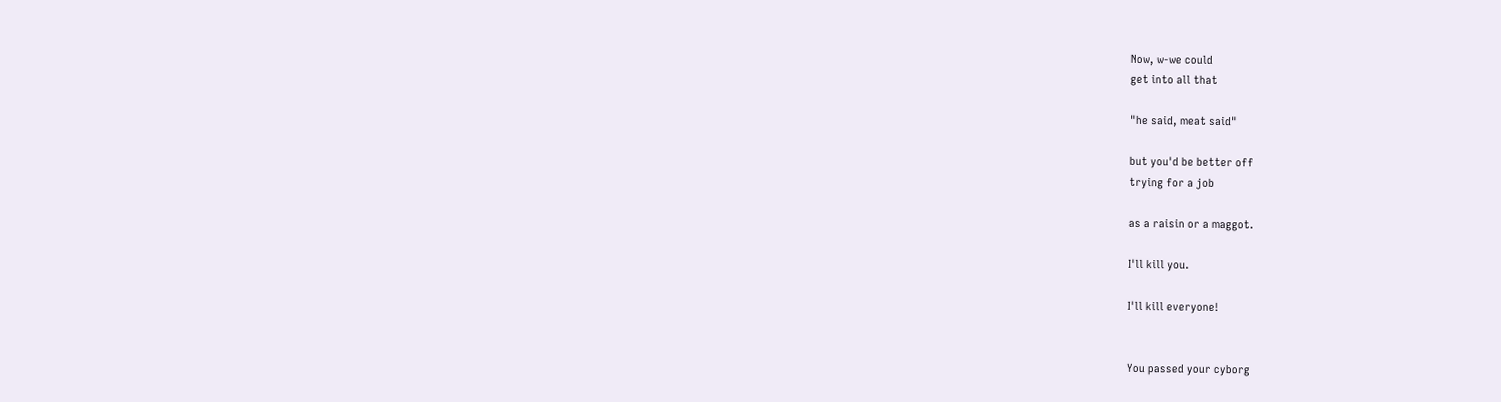Now, w-we could
get into all that

"he said, meat said"

but you'd be better off
trying for a job

as a raisin or a maggot.

I'll kill you.

I'll kill everyone!


You passed your cyborg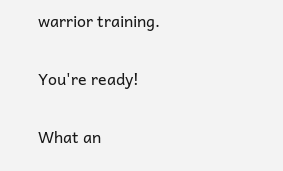warrior training.

You're ready!

What an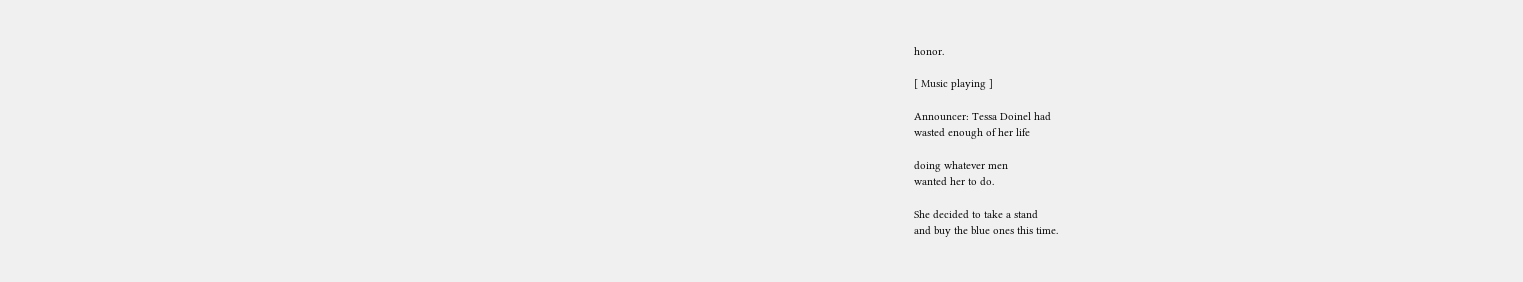honor.

[ Music playing ]

Announcer: Tessa Doinel had
wasted enough of her life

doing whatever men
wanted her to do.

She decided to take a stand
and buy the blue ones this time.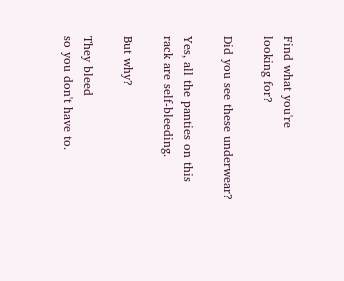Find what you're
looking for?

Did you see these underwear?

Yes, all the panties on this
rack are self-bleeding.

But why?

They bleed
so you don't have to.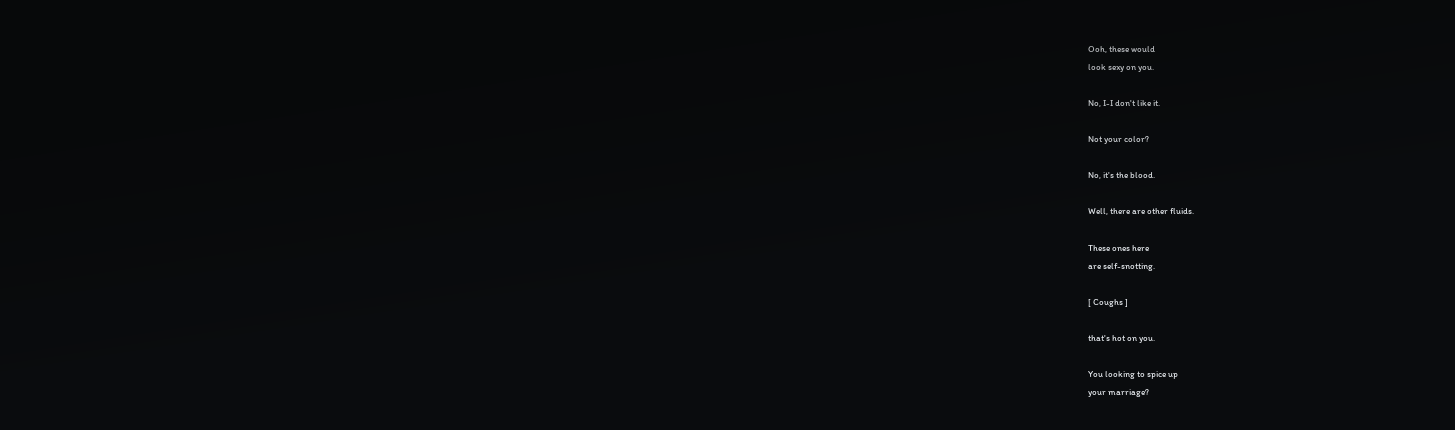Ooh, these would
look sexy on you.

No, I-I don't like it.

Not your color?

No, it's the blood.

Well, there are other fluids.

These ones here
are self-snotting.

[ Coughs ]

that's hot on you.

You looking to spice up
your marriage?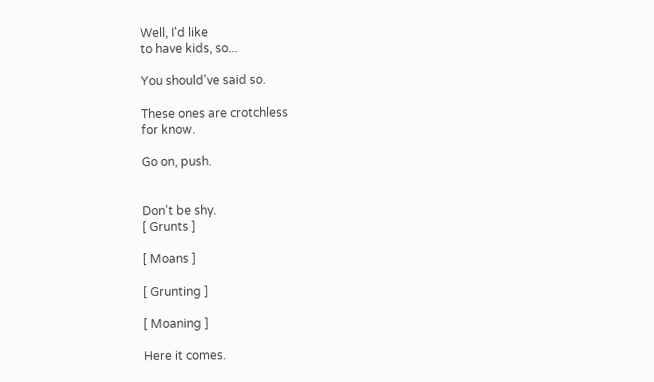Well, I'd like
to have kids, so...

You should've said so.

These ones are crotchless
for know.

Go on, push.


Don't be shy.
[ Grunts ]

[ Moans ]

[ Grunting ]

[ Moaning ]

Here it comes.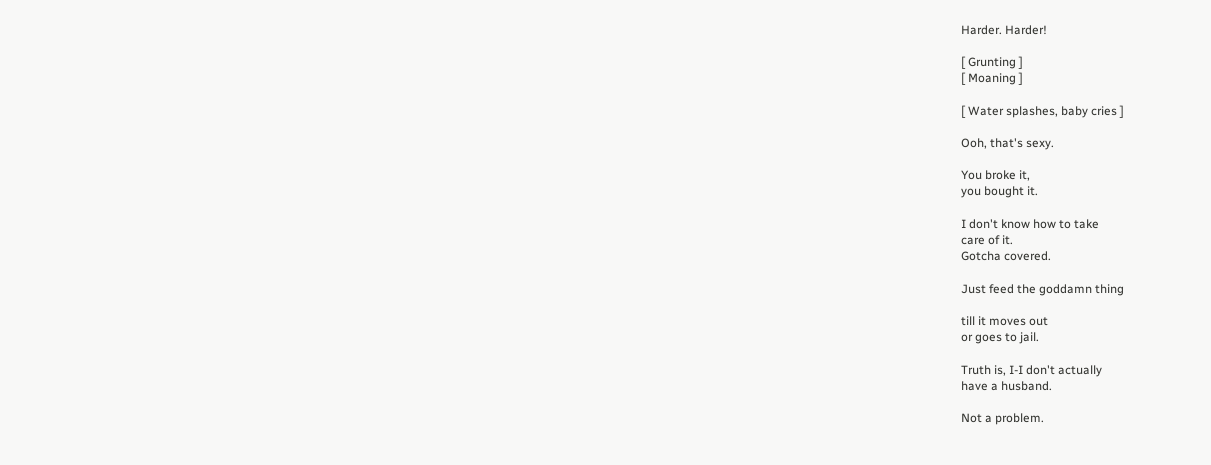Harder. Harder!

[ Grunting ]
[ Moaning ]

[ Water splashes, baby cries ]

Ooh, that's sexy.

You broke it,
you bought it.

I don't know how to take
care of it.
Gotcha covered.

Just feed the goddamn thing

till it moves out
or goes to jail.

Truth is, I-I don't actually
have a husband.

Not a problem.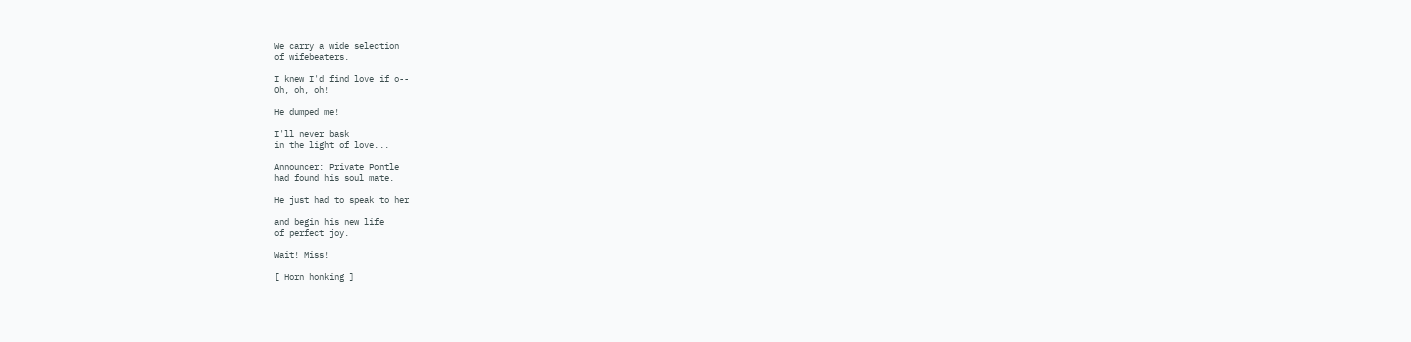We carry a wide selection
of wifebeaters.

I knew I'd find love if o--
Oh, oh, oh!

He dumped me!

I'll never bask
in the light of love...

Announcer: Private Pontle
had found his soul mate.

He just had to speak to her

and begin his new life
of perfect joy.

Wait! Miss!

[ Horn honking ]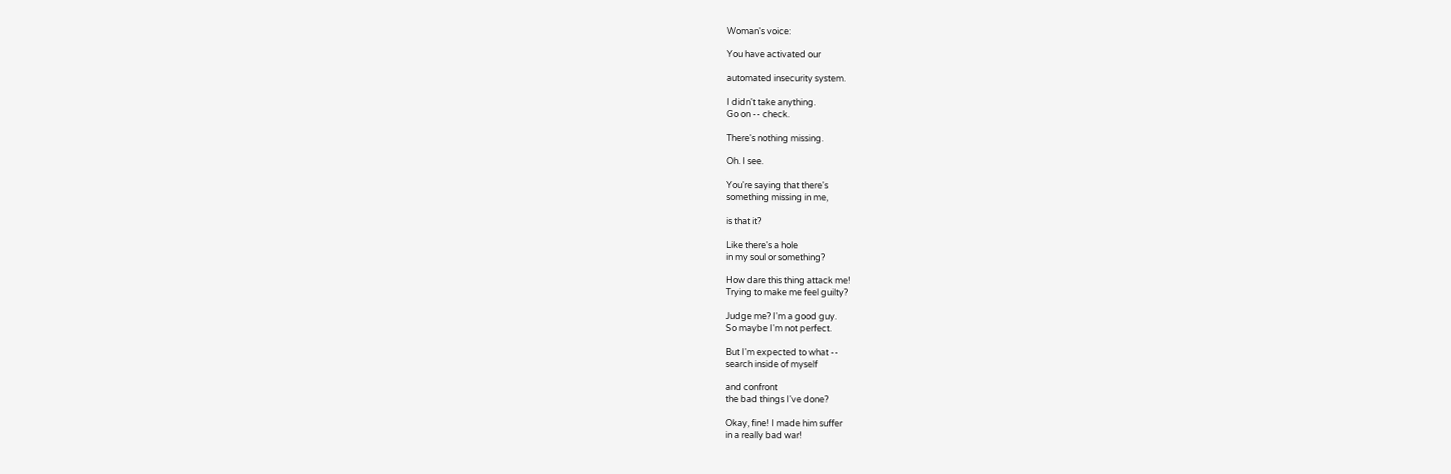Woman's voice:

You have activated our

automated insecurity system.

I didn't take anything.
Go on -- check.

There's nothing missing.

Oh. I see.

You're saying that there's
something missing in me,

is that it?

Like there's a hole
in my soul or something?

How dare this thing attack me!
Trying to make me feel guilty?

Judge me? I'm a good guy.
So maybe I'm not perfect.

But I'm expected to what --
search inside of myself

and confront
the bad things I've done?

Okay, fine! I made him suffer
in a really bad war!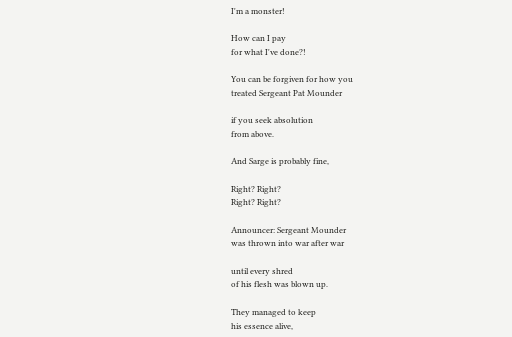I'm a monster!

How can I pay
for what I've done?!

You can be forgiven for how you
treated Sergeant Pat Mounder

if you seek absolution
from above.

And Sarge is probably fine,

Right? Right?
Right? Right?

Announcer: Sergeant Mounder
was thrown into war after war

until every shred
of his flesh was blown up.

They managed to keep
his essence alive,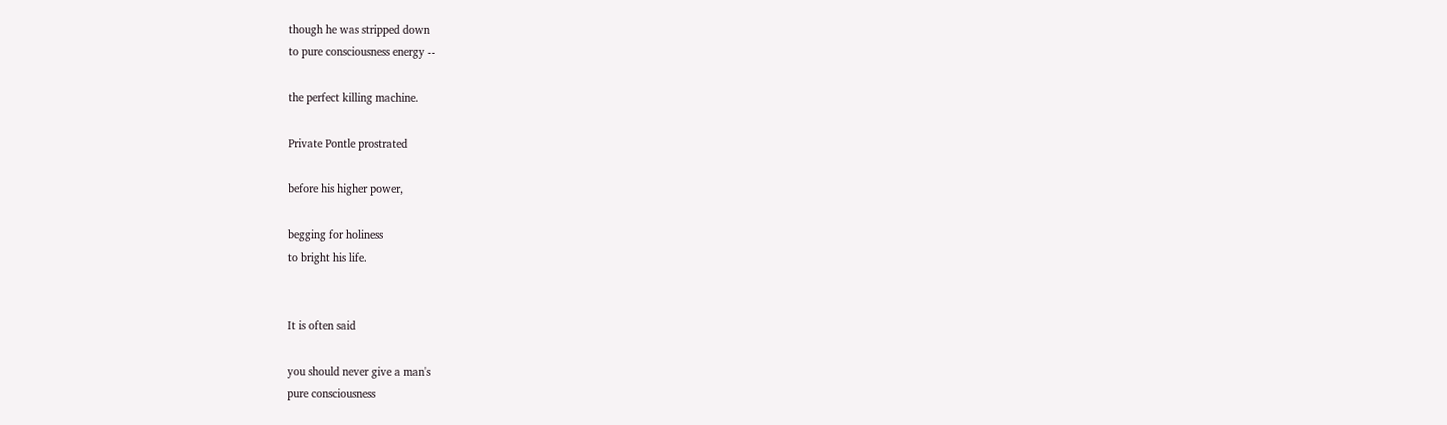though he was stripped down
to pure consciousness energy --

the perfect killing machine.

Private Pontle prostrated

before his higher power,

begging for holiness
to bright his life.


It is often said

you should never give a man's
pure consciousness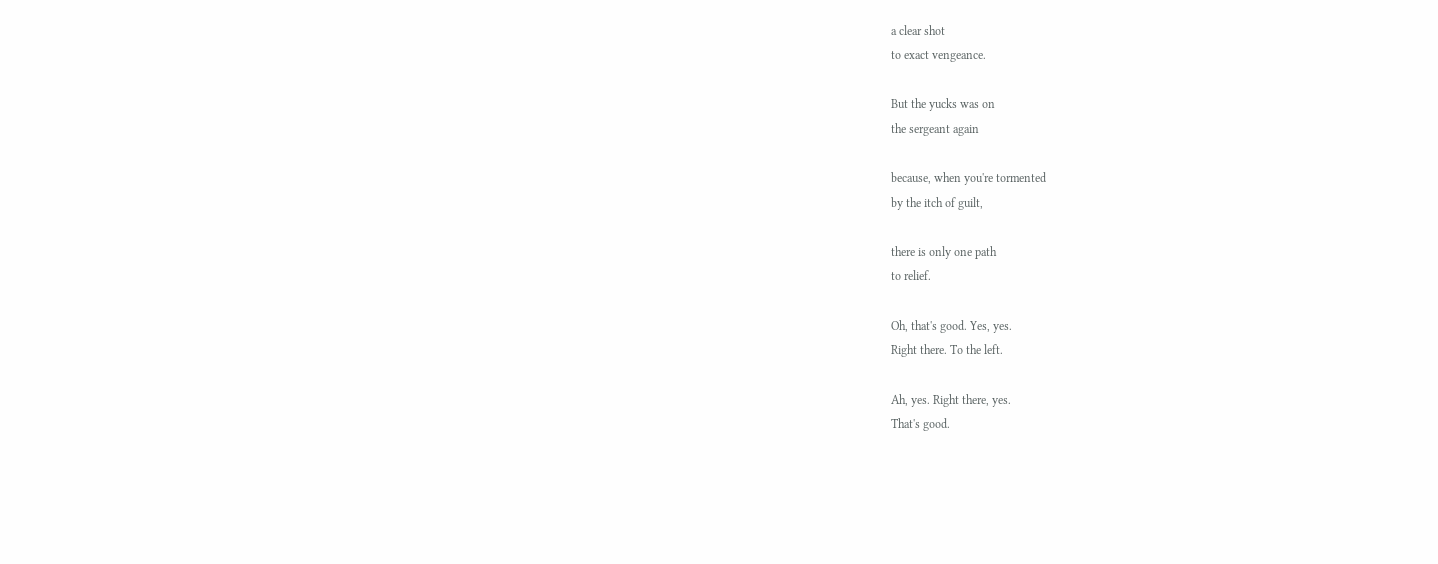a clear shot
to exact vengeance.

But the yucks was on
the sergeant again

because, when you're tormented
by the itch of guilt,

there is only one path
to relief.

Oh, that's good. Yes, yes.
Right there. To the left.

Ah, yes. Right there, yes.
That's good.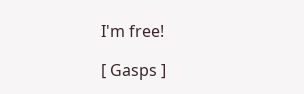I'm free!

[ Gasps ]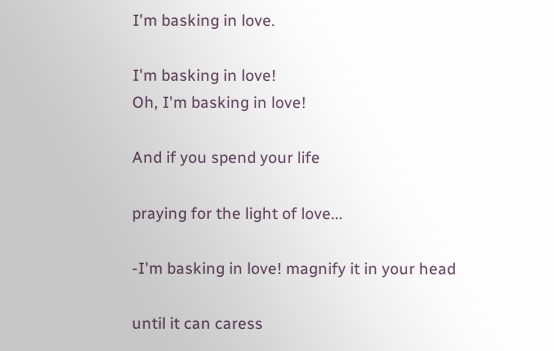I'm basking in love.

I'm basking in love!
Oh, I'm basking in love!

And if you spend your life

praying for the light of love...

-I'm basking in love! magnify it in your head

until it can caress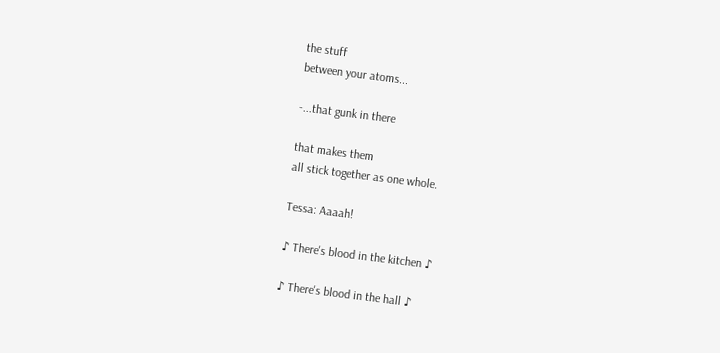the stuff
between your atoms...

-...that gunk in there

that makes them
all stick together as one whole.

Tessa: Aaaah!

♪ There's blood in the kitchen ♪

♪ There's blood in the hall ♪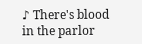♪ There's blood in the parlor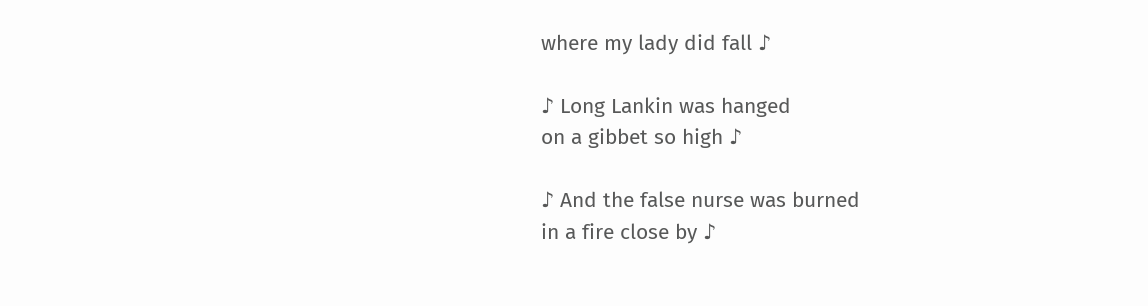where my lady did fall ♪

♪ Long Lankin was hanged
on a gibbet so high ♪

♪ And the false nurse was burned
in a fire close by ♪